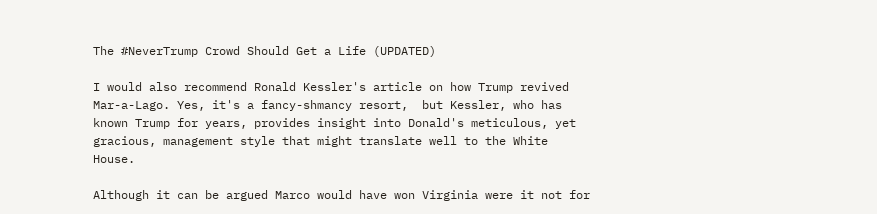The #NeverTrump Crowd Should Get a Life (UPDATED)

I would also recommend Ronald Kessler's article on how Trump revived Mar-a-Lago. Yes, it's a fancy-shmancy resort,  but Kessler, who has known Trump for years, provides insight into Donald's meticulous, yet gracious, management style that might translate well to the White House.

Although it can be argued Marco would have won Virginia were it not for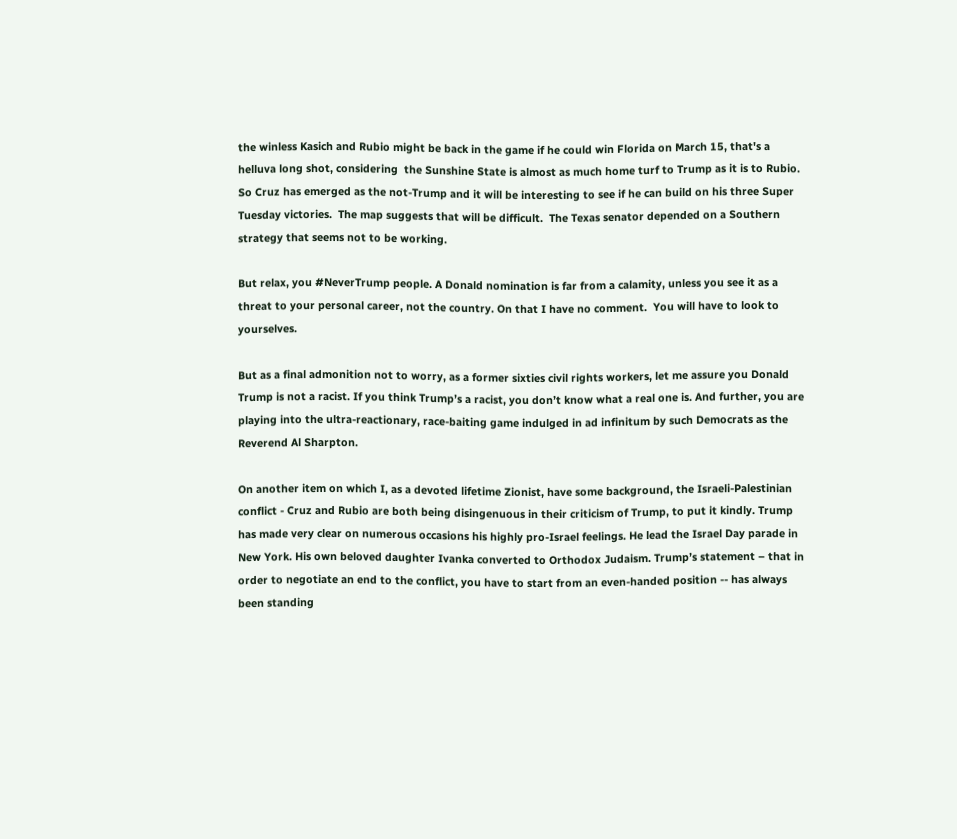the winless Kasich and Rubio might be back in the game if he could win Florida on March 15, that's a helluva long shot, considering  the Sunshine State is almost as much home turf to Trump as it is to Rubio.  So Cruz has emerged as the not-Trump and it will be interesting to see if he can build on his three Super Tuesday victories.  The map suggests that will be difficult.  The Texas senator depended on a Southern strategy that seems not to be working.

But relax, you #NeverTrump people. A Donald nomination is far from a calamity, unless you see it as a threat to your personal career, not the country. On that I have no comment.  You will have to look to yourselves.

But as a final admonition not to worry, as a former sixties civil rights workers, let me assure you Donald Trump is not a racist. If you think Trump’s a racist, you don’t know what a real one is. And further, you are playing into the ultra-reactionary, race-baiting game indulged in ad infinitum by such Democrats as the Reverend Al Sharpton.

On another item on which I, as a devoted lifetime Zionist, have some background, the Israeli-Palestinian conflict - Cruz and Rubio are both being disingenuous in their criticism of Trump, to put it kindly. Trump has made very clear on numerous occasions his highly pro-Israel feelings. He lead the Israel Day parade in New York. His own beloved daughter Ivanka converted to Orthodox Judaism. Trump’s statement – that in order to negotiate an end to the conflict, you have to start from an even-handed position -- has always been standing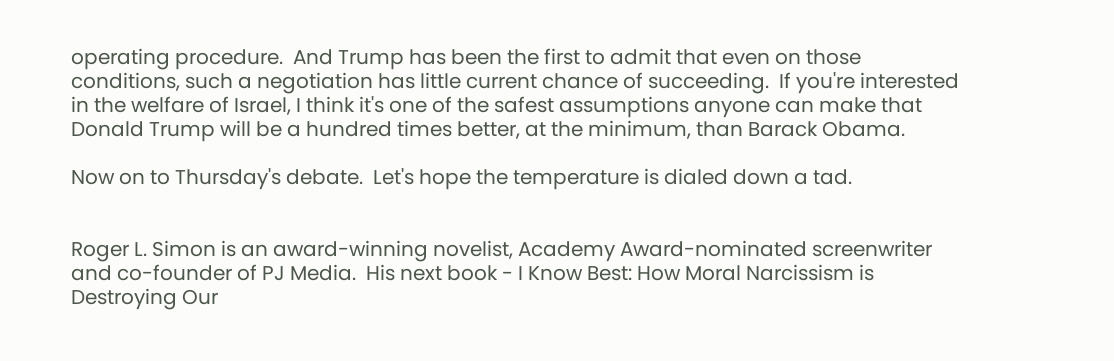operating procedure.  And Trump has been the first to admit that even on those conditions, such a negotiation has little current chance of succeeding.  If you're interested in the welfare of Israel, I think it's one of the safest assumptions anyone can make that Donald Trump will be a hundred times better, at the minimum, than Barack Obama.

Now on to Thursday's debate.  Let's hope the temperature is dialed down a tad.


Roger L. Simon is an award-winning novelist, Academy Award-nominated screenwriter and co-founder of PJ Media.  His next book - I Know Best: How Moral Narcissism is Destroying Our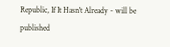Republic, If It Hasn't Already - will be published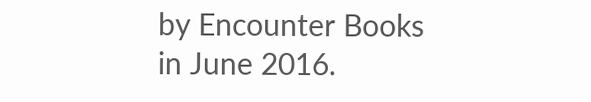by Encounter Books in June 2016.